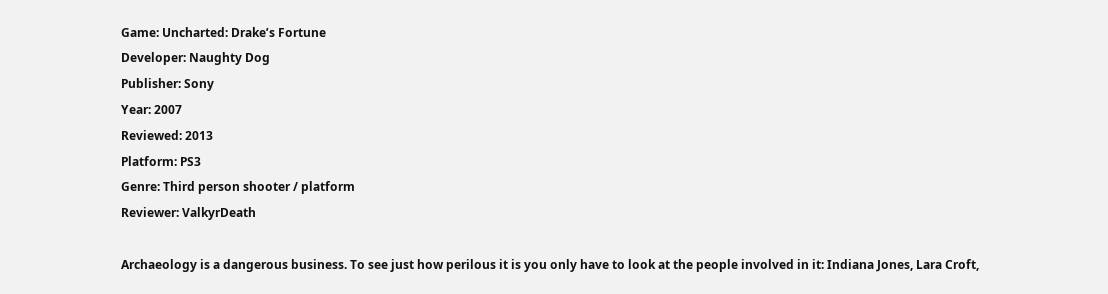Game: Uncharted: Drake’s Fortune
Developer: Naughty Dog
Publisher: Sony
Year: 2007
Reviewed: 2013
Platform: PS3
Genre: Third person shooter / platform
Reviewer: ValkyrDeath

Archaeology is a dangerous business. To see just how perilous it is you only have to look at the people involved in it: Indiana Jones, Lara Croft,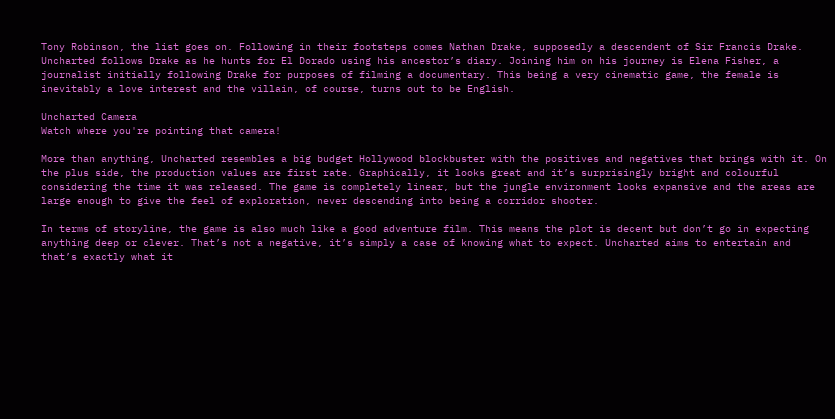Tony Robinson, the list goes on. Following in their footsteps comes Nathan Drake, supposedly a descendent of Sir Francis Drake. Uncharted follows Drake as he hunts for El Dorado using his ancestor’s diary. Joining him on his journey is Elena Fisher, a journalist initially following Drake for purposes of filming a documentary. This being a very cinematic game, the female is inevitably a love interest and the villain, of course, turns out to be English.

Uncharted Camera
Watch where you're pointing that camera!

More than anything, Uncharted resembles a big budget Hollywood blockbuster with the positives and negatives that brings with it. On the plus side, the production values are first rate. Graphically, it looks great and it’s surprisingly bright and colourful considering the time it was released. The game is completely linear, but the jungle environment looks expansive and the areas are large enough to give the feel of exploration, never descending into being a corridor shooter.

In terms of storyline, the game is also much like a good adventure film. This means the plot is decent but don’t go in expecting anything deep or clever. That’s not a negative, it’s simply a case of knowing what to expect. Uncharted aims to entertain and that’s exactly what it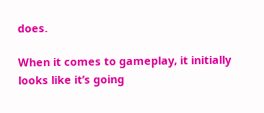does.

When it comes to gameplay, it initially looks like it’s going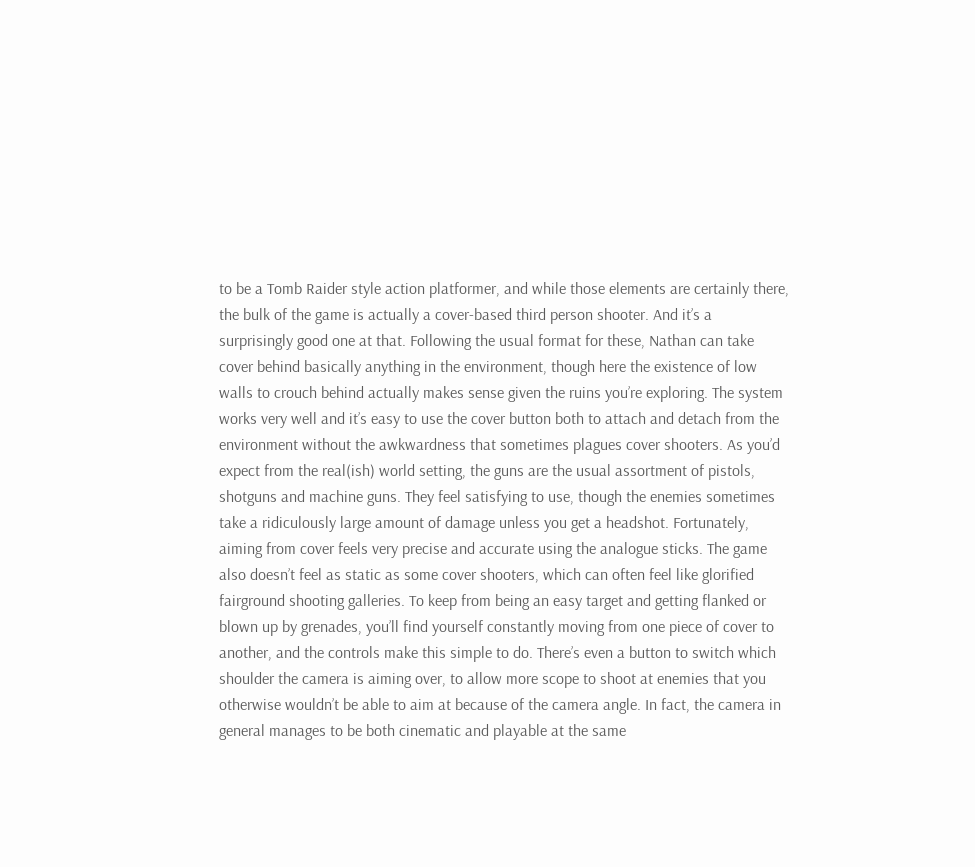to be a Tomb Raider style action platformer, and while those elements are certainly there, the bulk of the game is actually a cover-based third person shooter. And it’s a surprisingly good one at that. Following the usual format for these, Nathan can take cover behind basically anything in the environment, though here the existence of low walls to crouch behind actually makes sense given the ruins you’re exploring. The system works very well and it’s easy to use the cover button both to attach and detach from the environment without the awkwardness that sometimes plagues cover shooters. As you’d expect from the real(ish) world setting, the guns are the usual assortment of pistols, shotguns and machine guns. They feel satisfying to use, though the enemies sometimes take a ridiculously large amount of damage unless you get a headshot. Fortunately, aiming from cover feels very precise and accurate using the analogue sticks. The game also doesn’t feel as static as some cover shooters, which can often feel like glorified fairground shooting galleries. To keep from being an easy target and getting flanked or blown up by grenades, you’ll find yourself constantly moving from one piece of cover to another, and the controls make this simple to do. There’s even a button to switch which shoulder the camera is aiming over, to allow more scope to shoot at enemies that you otherwise wouldn’t be able to aim at because of the camera angle. In fact, the camera in general manages to be both cinematic and playable at the same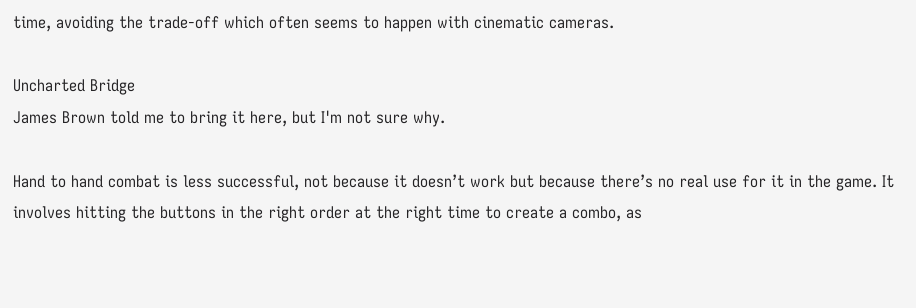time, avoiding the trade-off which often seems to happen with cinematic cameras.

Uncharted Bridge
James Brown told me to bring it here, but I'm not sure why.

Hand to hand combat is less successful, not because it doesn’t work but because there’s no real use for it in the game. It involves hitting the buttons in the right order at the right time to create a combo, as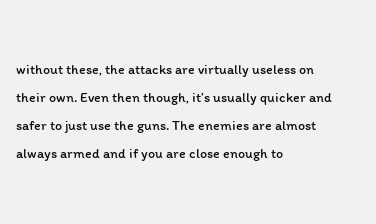without these, the attacks are virtually useless on their own. Even then though, it’s usually quicker and safer to just use the guns. The enemies are almost always armed and if you are close enough to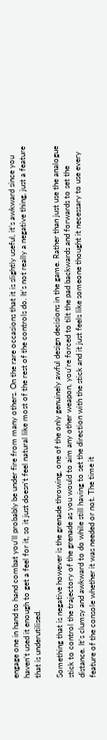engage one in hand to hand combat you’ll probably be under fire from many others. On the rare occasions that it is slightly useful, it’s awkward since you haven’t used it enough to get a feel for it, so it just doesn’t feel natural like most of the rest of the controls do. It’s not really a negative thing, just a feature that is underutilised.

Something that is negative however is the grenade throwing, one of the only genuinely awful design decisions in the game. Rather than just use the analogue stick to control the trajectory of the grenade as you would to aim any other weapon, you’re forced to tilt the pad backwards and forwards to set the distance. It’s clumsy and awkward to do while still having to set the direction with the stick and it just feels like someone thought it necessary to use every feature of the console whether it was needed or not. The time it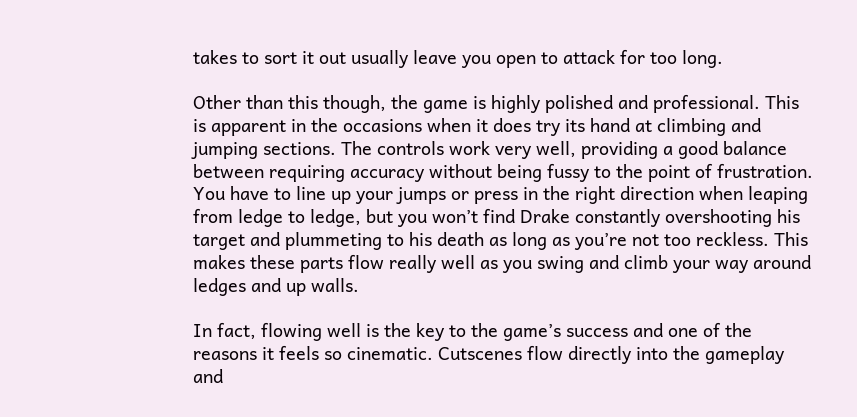takes to sort it out usually leave you open to attack for too long.

Other than this though, the game is highly polished and professional. This is apparent in the occasions when it does try its hand at climbing and jumping sections. The controls work very well, providing a good balance between requiring accuracy without being fussy to the point of frustration. You have to line up your jumps or press in the right direction when leaping from ledge to ledge, but you won’t find Drake constantly overshooting his target and plummeting to his death as long as you’re not too reckless. This makes these parts flow really well as you swing and climb your way around ledges and up walls.

In fact, flowing well is the key to the game’s success and one of the reasons it feels so cinematic. Cutscenes flow directly into the gameplay and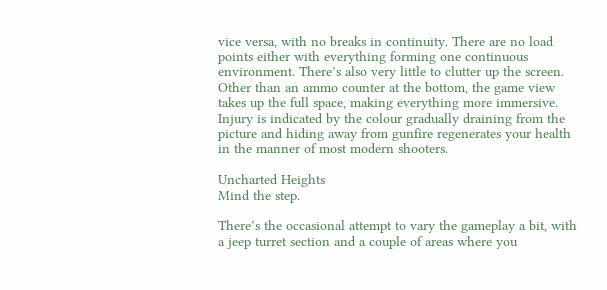vice versa, with no breaks in continuity. There are no load points either with everything forming one continuous environment. There’s also very little to clutter up the screen. Other than an ammo counter at the bottom, the game view takes up the full space, making everything more immersive. Injury is indicated by the colour gradually draining from the picture and hiding away from gunfire regenerates your health in the manner of most modern shooters.

Uncharted Heights
Mind the step.

There’s the occasional attempt to vary the gameplay a bit, with a jeep turret section and a couple of areas where you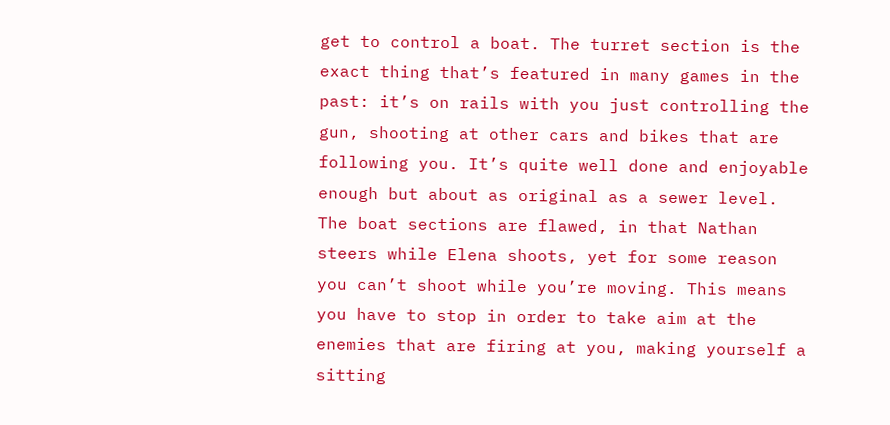get to control a boat. The turret section is the exact thing that’s featured in many games in the past: it’s on rails with you just controlling the gun, shooting at other cars and bikes that are following you. It’s quite well done and enjoyable enough but about as original as a sewer level. The boat sections are flawed, in that Nathan steers while Elena shoots, yet for some reason you can’t shoot while you’re moving. This means you have to stop in order to take aim at the enemies that are firing at you, making yourself a sitting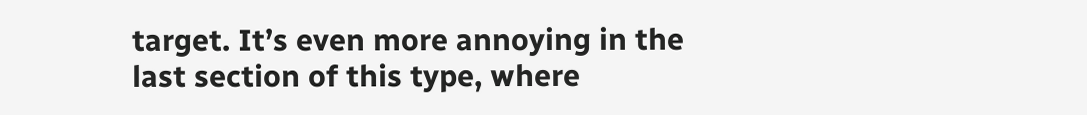target. It’s even more annoying in the last section of this type, where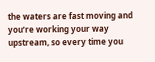the waters are fast moving and you’re working your way upstream, so every time you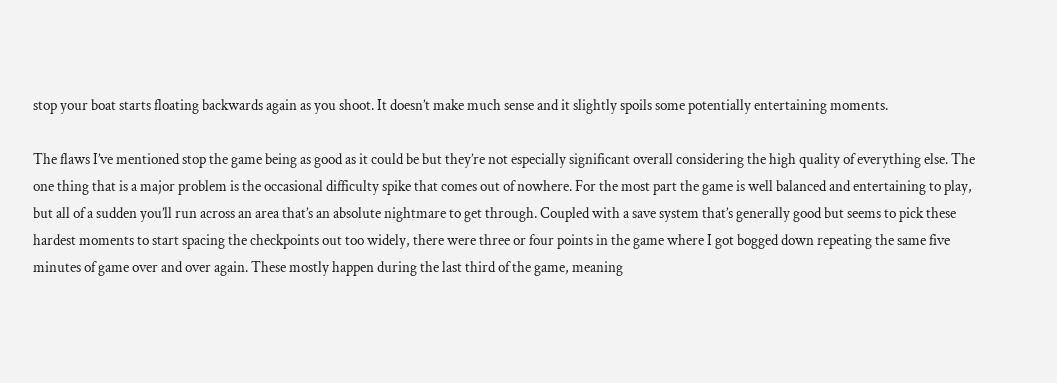stop your boat starts floating backwards again as you shoot. It doesn’t make much sense and it slightly spoils some potentially entertaining moments.

The flaws I’ve mentioned stop the game being as good as it could be but they’re not especially significant overall considering the high quality of everything else. The one thing that is a major problem is the occasional difficulty spike that comes out of nowhere. For the most part the game is well balanced and entertaining to play, but all of a sudden you’ll run across an area that’s an absolute nightmare to get through. Coupled with a save system that’s generally good but seems to pick these hardest moments to start spacing the checkpoints out too widely, there were three or four points in the game where I got bogged down repeating the same five minutes of game over and over again. These mostly happen during the last third of the game, meaning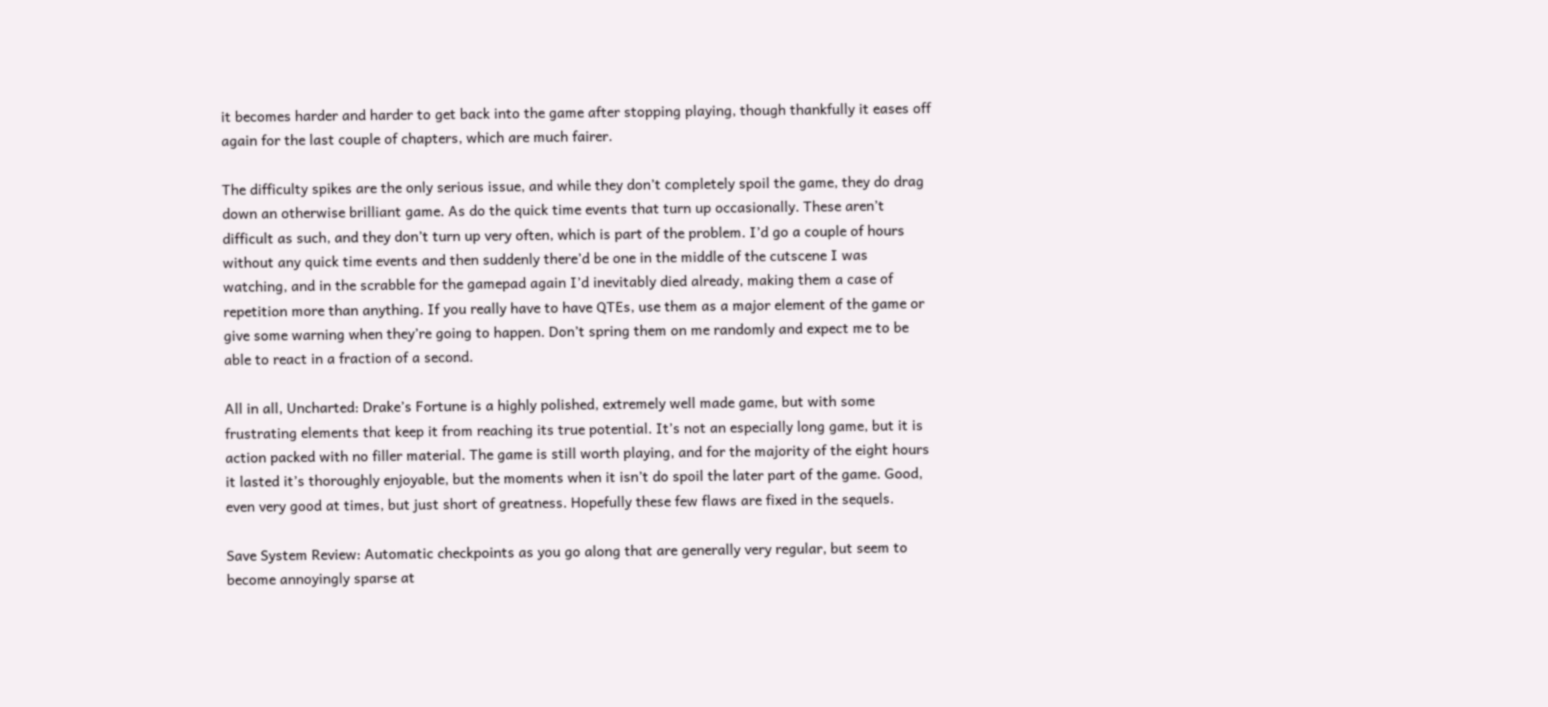it becomes harder and harder to get back into the game after stopping playing, though thankfully it eases off again for the last couple of chapters, which are much fairer.

The difficulty spikes are the only serious issue, and while they don’t completely spoil the game, they do drag down an otherwise brilliant game. As do the quick time events that turn up occasionally. These aren’t difficult as such, and they don’t turn up very often, which is part of the problem. I’d go a couple of hours without any quick time events and then suddenly there’d be one in the middle of the cutscene I was watching, and in the scrabble for the gamepad again I’d inevitably died already, making them a case of repetition more than anything. If you really have to have QTEs, use them as a major element of the game or give some warning when they’re going to happen. Don’t spring them on me randomly and expect me to be able to react in a fraction of a second.

All in all, Uncharted: Drake’s Fortune is a highly polished, extremely well made game, but with some frustrating elements that keep it from reaching its true potential. It’s not an especially long game, but it is action packed with no filler material. The game is still worth playing, and for the majority of the eight hours it lasted it’s thoroughly enjoyable, but the moments when it isn’t do spoil the later part of the game. Good, even very good at times, but just short of greatness. Hopefully these few flaws are fixed in the sequels.

Save System Review: Automatic checkpoints as you go along that are generally very regular, but seem to become annoyingly sparse at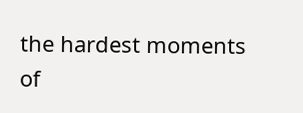the hardest moments of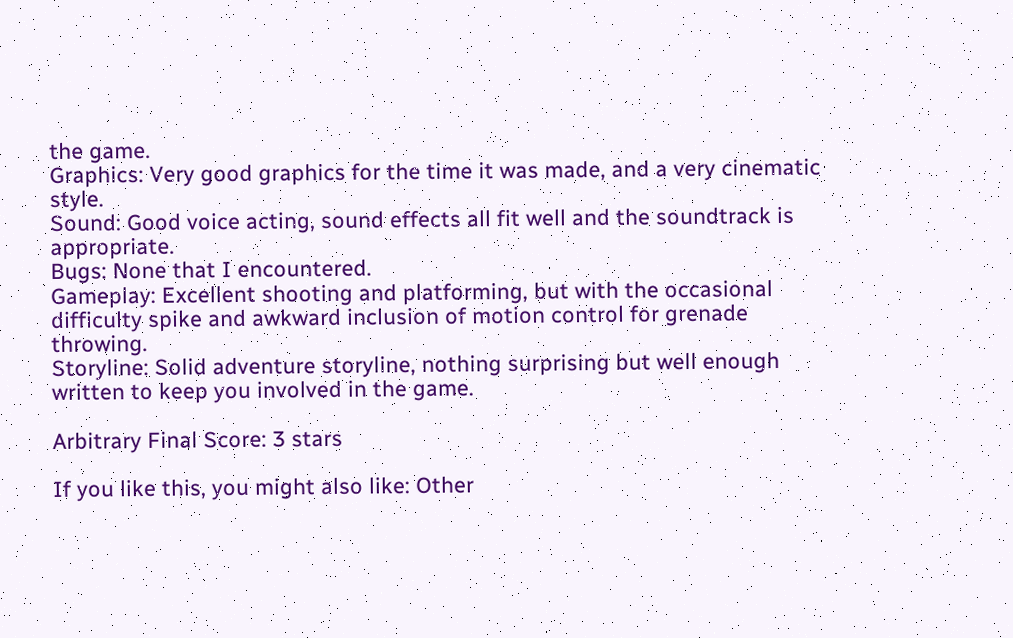the game.
Graphics: Very good graphics for the time it was made, and a very cinematic style.
Sound: Good voice acting, sound effects all fit well and the soundtrack is appropriate.
Bugs: None that I encountered.
Gameplay: Excellent shooting and platforming, but with the occasional difficulty spike and awkward inclusion of motion control for grenade throwing.
Storyline: Solid adventure storyline, nothing surprising but well enough written to keep you involved in the game.

Arbitrary Final Score: 3 stars

If you like this, you might also like: Other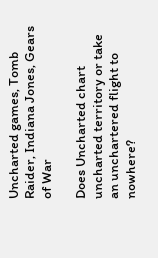Uncharted games, Tomb Raider, Indiana Jones, Gears of War

Does Uncharted chart uncharted territory or take an unchartered flight to nowhere?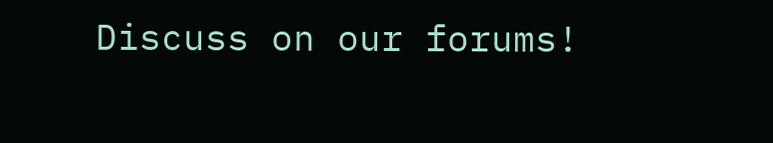Discuss on our forums!